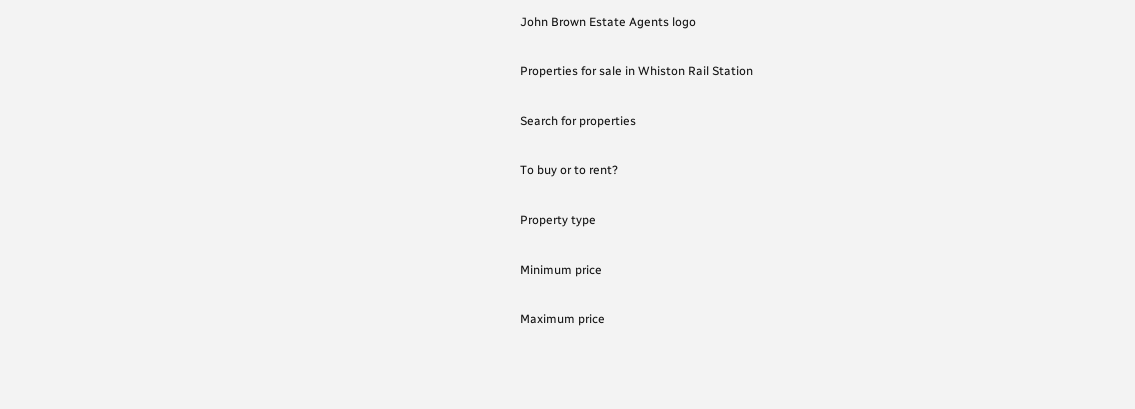John Brown Estate Agents logo

Properties for sale in Whiston Rail Station

Search for properties

To buy or to rent?

Property type

Minimum price

Maximum price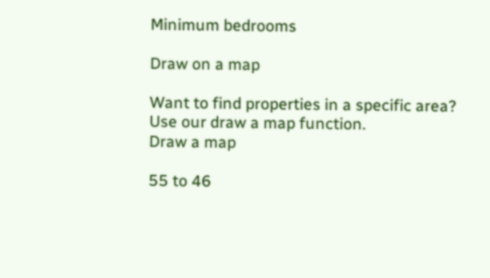Minimum bedrooms

Draw on a map

Want to find properties in a specific area?
Use our draw a map function.
Draw a map

55 to 46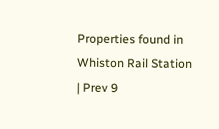Properties found in Whiston Rail Station | Prev 9